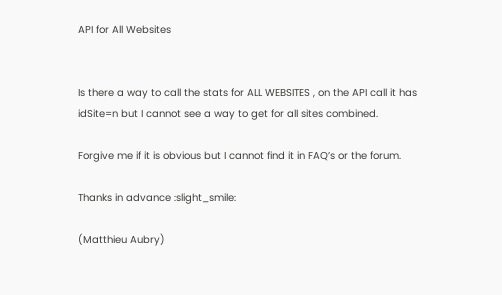API for All Websites


Is there a way to call the stats for ALL WEBSITES , on the API call it has idSite=n but I cannot see a way to get for all sites combined.

Forgive me if it is obvious but I cannot find it in FAQ’s or the forum.

Thanks in advance :slight_smile:

(Matthieu Aubry)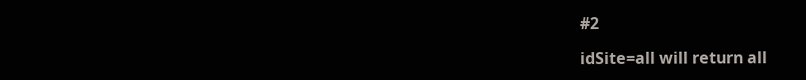#2

idSite=all will return all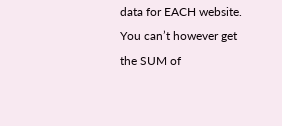data for EACH website. You can’t however get the SUM of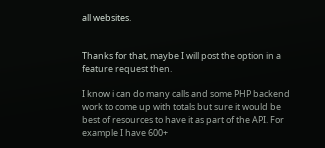all websites.


Thanks for that, maybe I will post the option in a feature request then.

I know i can do many calls and some PHP backend work to come up with totals but sure it would be best of resources to have it as part of the API. For example I have 600+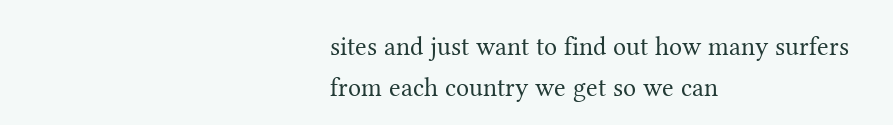sites and just want to find out how many surfers from each country we get so we can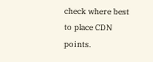check where best to place CDN points.